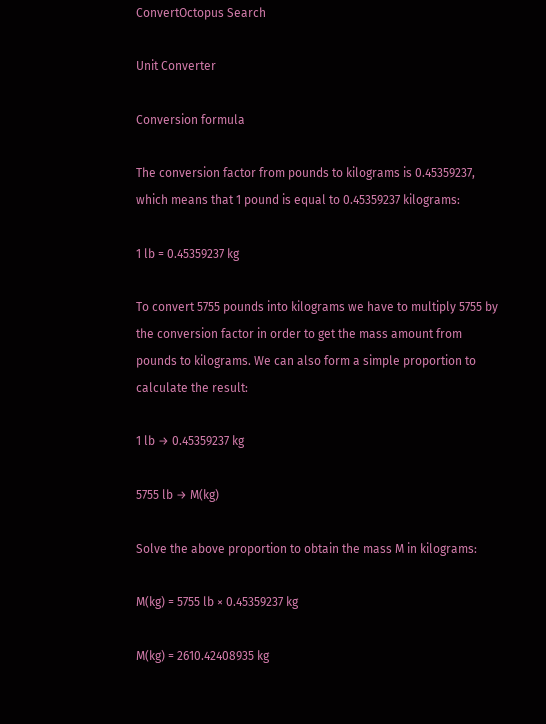ConvertOctopus Search

Unit Converter

Conversion formula

The conversion factor from pounds to kilograms is 0.45359237, which means that 1 pound is equal to 0.45359237 kilograms:

1 lb = 0.45359237 kg

To convert 5755 pounds into kilograms we have to multiply 5755 by the conversion factor in order to get the mass amount from pounds to kilograms. We can also form a simple proportion to calculate the result:

1 lb → 0.45359237 kg

5755 lb → M(kg)

Solve the above proportion to obtain the mass M in kilograms:

M(kg) = 5755 lb × 0.45359237 kg

M(kg) = 2610.42408935 kg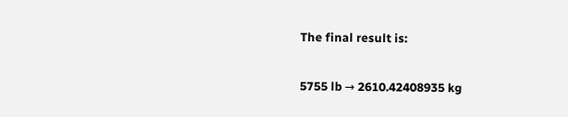The final result is:

5755 lb → 2610.42408935 kg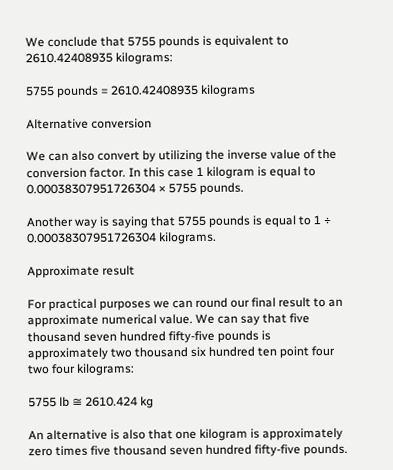We conclude that 5755 pounds is equivalent to 2610.42408935 kilograms:

5755 pounds = 2610.42408935 kilograms

Alternative conversion

We can also convert by utilizing the inverse value of the conversion factor. In this case 1 kilogram is equal to 0.00038307951726304 × 5755 pounds.

Another way is saying that 5755 pounds is equal to 1 ÷ 0.00038307951726304 kilograms.

Approximate result

For practical purposes we can round our final result to an approximate numerical value. We can say that five thousand seven hundred fifty-five pounds is approximately two thousand six hundred ten point four two four kilograms:

5755 lb ≅ 2610.424 kg

An alternative is also that one kilogram is approximately zero times five thousand seven hundred fifty-five pounds.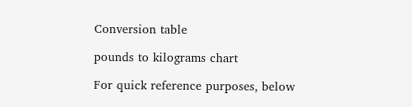Conversion table

pounds to kilograms chart

For quick reference purposes, below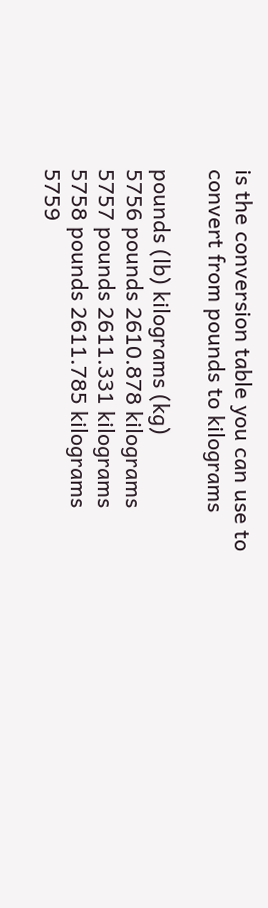is the conversion table you can use to convert from pounds to kilograms

pounds (lb) kilograms (kg)
5756 pounds 2610.878 kilograms
5757 pounds 2611.331 kilograms
5758 pounds 2611.785 kilograms
5759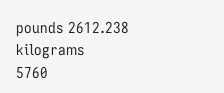pounds 2612.238 kilograms
5760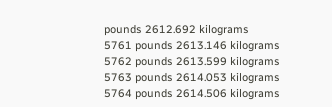pounds 2612.692 kilograms
5761 pounds 2613.146 kilograms
5762 pounds 2613.599 kilograms
5763 pounds 2614.053 kilograms
5764 pounds 2614.506 kilograms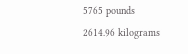5765 pounds 2614.96 kilograms